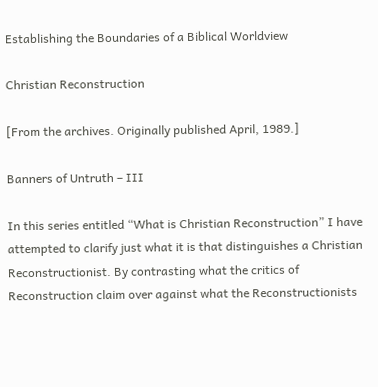Establishing the Boundaries of a Biblical Worldview

Christian Reconstruction

[From the archives. Originally published April, 1989.]

Banners of Untruth – III

In this series entitled “What is Christian Reconstruction” I have attempted to clarify just what it is that distinguishes a Christian Reconstructionist. By contrasting what the critics of Reconstruction claim over against what the Reconstructionists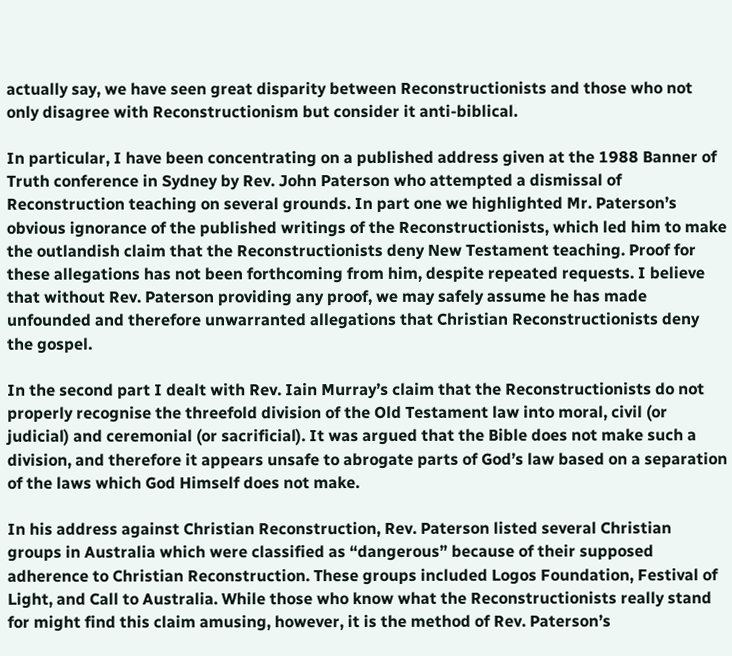actually say, we have seen great disparity between Reconstructionists and those who not only disagree with Reconstructionism but consider it anti-biblical.

In particular, I have been concentrating on a published address given at the 1988 Banner of Truth conference in Sydney by Rev. John Paterson who attempted a dismissal of Reconstruction teaching on several grounds. In part one we highlighted Mr. Paterson’s obvious ignorance of the published writings of the Reconstructionists, which led him to make the outlandish claim that the Reconstructionists deny New Testament teaching. Proof for these allegations has not been forthcoming from him, despite repeated requests. I believe that without Rev. Paterson providing any proof, we may safely assume he has made unfounded and therefore unwarranted allegations that Christian Reconstructionists deny the gospel.

In the second part I dealt with Rev. Iain Murray’s claim that the Reconstructionists do not properly recognise the threefold division of the Old Testament law into moral, civil (or judicial) and ceremonial (or sacrificial). It was argued that the Bible does not make such a division, and therefore it appears unsafe to abrogate parts of God’s law based on a separation of the laws which God Himself does not make.

In his address against Christian Reconstruction, Rev. Paterson listed several Christian groups in Australia which were classified as “dangerous” because of their supposed adherence to Christian Reconstruction. These groups included Logos Foundation, Festival of Light, and Call to Australia. While those who know what the Reconstructionists really stand for might find this claim amusing, however, it is the method of Rev. Paterson’s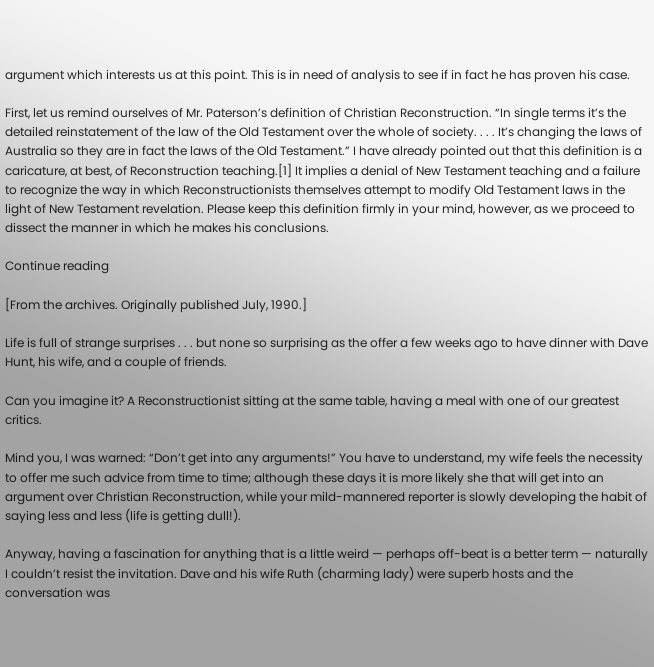argument which interests us at this point. This is in need of analysis to see if in fact he has proven his case.

First, let us remind ourselves of Mr. Paterson’s definition of Christian Reconstruction. “In single terms it’s the detailed reinstatement of the law of the Old Testament over the whole of society. . . . It’s changing the laws of Australia so they are in fact the laws of the Old Testament.” I have already pointed out that this definition is a caricature, at best, of Reconstruction teaching.[1] It implies a denial of New Testament teaching and a failure to recognize the way in which Reconstructionists themselves attempt to modify Old Testament laws in the light of New Testament revelation. Please keep this definition firmly in your mind, however, as we proceed to dissect the manner in which he makes his conclusions.

Continue reading

[From the archives. Originally published July, 1990.]

Life is full of strange surprises . . . but none so surprising as the offer a few weeks ago to have dinner with Dave Hunt, his wife, and a couple of friends.

Can you imagine it? A Reconstructionist sitting at the same table, having a meal with one of our greatest critics.

Mind you, I was warned: “Don’t get into any arguments!” You have to understand, my wife feels the necessity to offer me such advice from time to time; although these days it is more likely she that will get into an argument over Christian Reconstruction, while your mild-mannered reporter is slowly developing the habit of saying less and less (life is getting dull!).

Anyway, having a fascination for anything that is a little weird — perhaps off-beat is a better term — naturally I couldn’t resist the invitation. Dave and his wife Ruth (charming lady) were superb hosts and the conversation was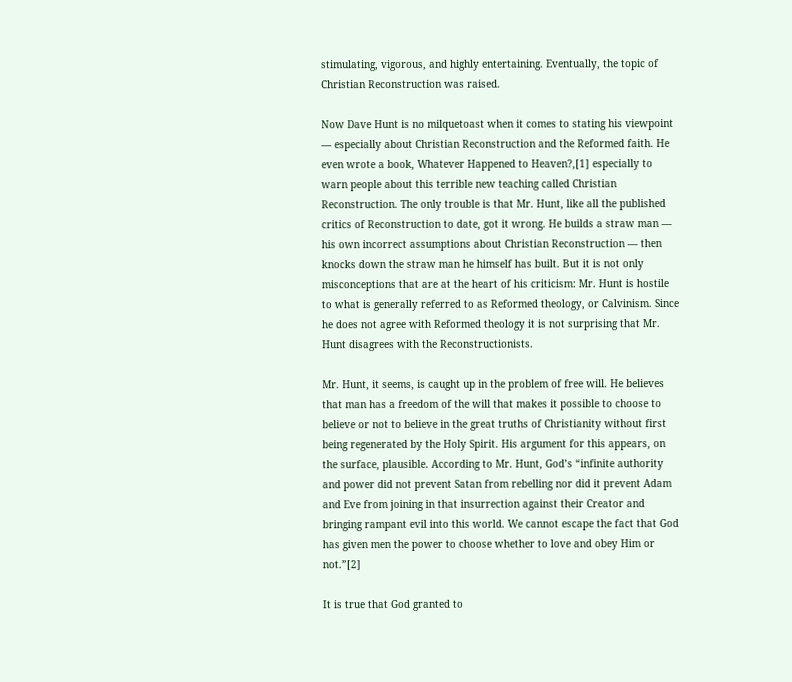stimulating, vigorous, and highly entertaining. Eventually, the topic of Christian Reconstruction was raised.

Now Dave Hunt is no milquetoast when it comes to stating his viewpoint — especially about Christian Reconstruction and the Reformed faith. He even wrote a book, Whatever Happened to Heaven?,[1] especially to warn people about this terrible new teaching called Christian Reconstruction. The only trouble is that Mr. Hunt, like all the published critics of Reconstruction to date, got it wrong. He builds a straw man — his own incorrect assumptions about Christian Reconstruction — then knocks down the straw man he himself has built. But it is not only misconceptions that are at the heart of his criticism: Mr. Hunt is hostile to what is generally referred to as Reformed theology, or Calvinism. Since he does not agree with Reformed theology it is not surprising that Mr. Hunt disagrees with the Reconstructionists.

Mr. Hunt, it seems, is caught up in the problem of free will. He believes that man has a freedom of the will that makes it possible to choose to believe or not to believe in the great truths of Christianity without first being regenerated by the Holy Spirit. His argument for this appears, on the surface, plausible. According to Mr. Hunt, God’s “infinite authority and power did not prevent Satan from rebelling nor did it prevent Adam and Eve from joining in that insurrection against their Creator and bringing rampant evil into this world. We cannot escape the fact that God has given men the power to choose whether to love and obey Him or not.”[2]

It is true that God granted to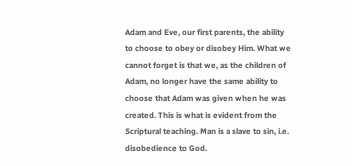Adam and Eve, our first parents, the ability to choose to obey or disobey Him. What we cannot forget is that we, as the children of Adam, no longer have the same ability to choose that Adam was given when he was created. This is what is evident from the Scriptural teaching. Man is a slave to sin, i.e. disobedience to God.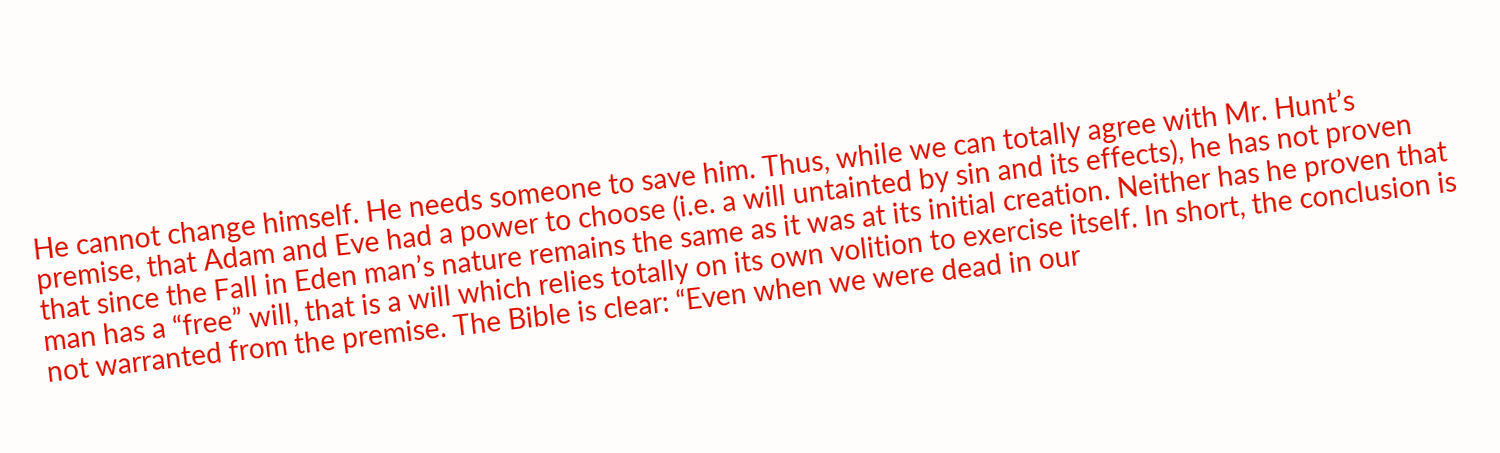He cannot change himself. He needs someone to save him. Thus, while we can totally agree with Mr. Hunt’s premise, that Adam and Eve had a power to choose (i.e. a will untainted by sin and its effects), he has not proven that since the Fall in Eden man’s nature remains the same as it was at its initial creation. Neither has he proven that man has a “free” will, that is a will which relies totally on its own volition to exercise itself. In short, the conclusion is not warranted from the premise. The Bible is clear: “Even when we were dead in our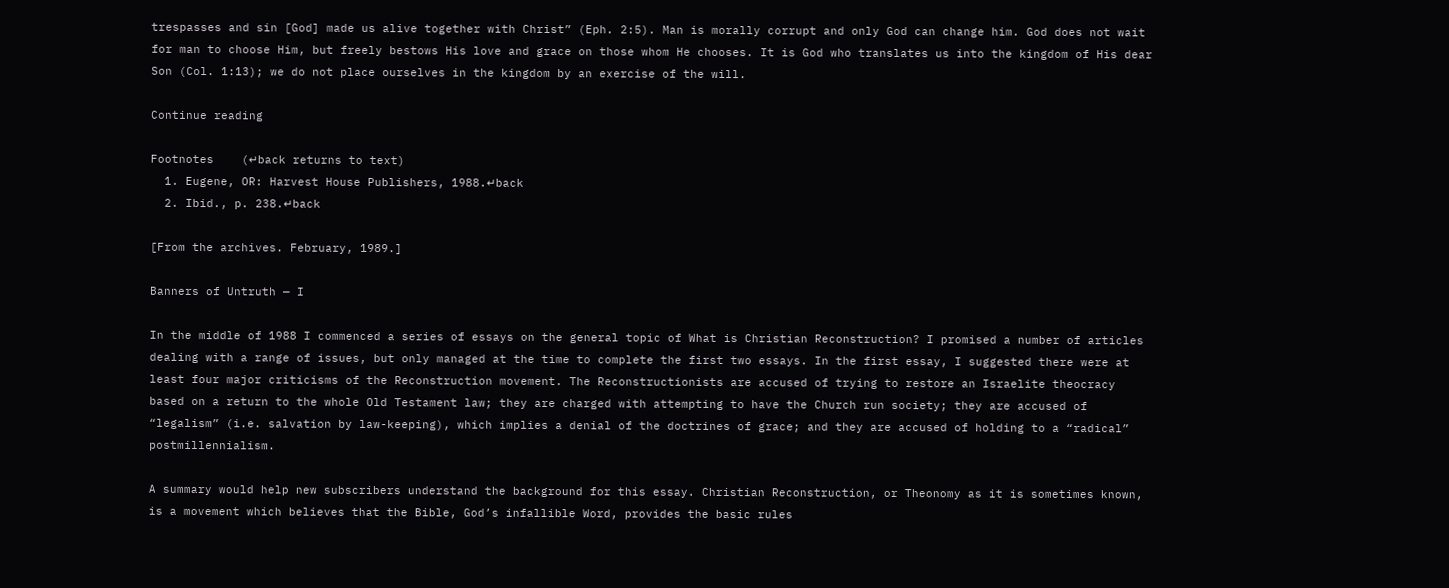trespasses and sin [God] made us alive together with Christ” (Eph. 2:5). Man is morally corrupt and only God can change him. God does not wait for man to choose Him, but freely bestows His love and grace on those whom He chooses. It is God who translates us into the kingdom of His dear Son (Col. 1:13); we do not place ourselves in the kingdom by an exercise of the will.

Continue reading

Footnotes    (↵back returns to text)
  1. Eugene, OR: Harvest House Publishers, 1988.↵back
  2. Ibid., p. 238.↵back

[From the archives. February, 1989.]

Banners of Untruth — I

In the middle of 1988 I commenced a series of essays on the general topic of What is Christian Reconstruction? I promised a number of articles dealing with a range of issues, but only managed at the time to complete the first two essays. In the first essay, I suggested there were at least four major criticisms of the Reconstruction movement. The Reconstructionists are accused of trying to restore an Israelite theocracy based on a return to the whole Old Testament law; they are charged with attempting to have the Church run society; they are accused of “legalism” (i.e. salvation by law-keeping), which implies a denial of the doctrines of grace; and they are accused of holding to a “radical” postmillennialism.

A summary would help new subscribers understand the background for this essay. Christian Reconstruction, or Theonomy as it is sometimes known, is a movement which believes that the Bible, God’s infallible Word, provides the basic rules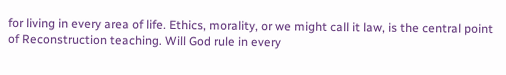for living in every area of life. Ethics, morality, or we might call it law, is the central point of Reconstruction teaching. Will God rule in every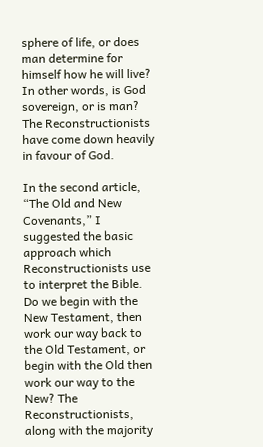sphere of life, or does man determine for himself how he will live? In other words, is God sovereign, or is man? The Reconstructionists have come down heavily in favour of God.

In the second article, “The Old and New Covenants,” I suggested the basic approach which Reconstructionists use to interpret the Bible. Do we begin with the New Testament, then work our way back to the Old Testament, or begin with the Old then work our way to the New? The Reconstructionists, along with the majority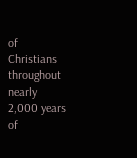of Christians throughout nearly 2,000 years of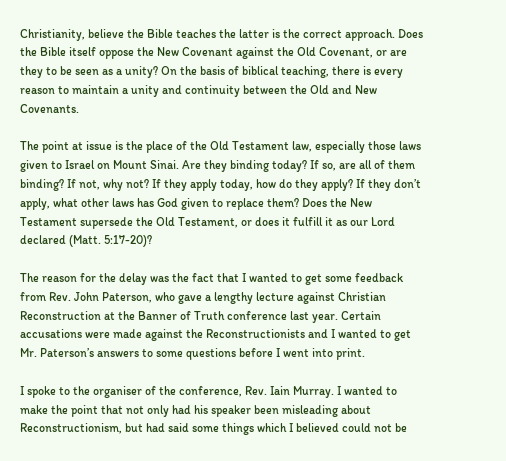Christianity, believe the Bible teaches the latter is the correct approach. Does the Bible itself oppose the New Covenant against the Old Covenant, or are they to be seen as a unity? On the basis of biblical teaching, there is every reason to maintain a unity and continuity between the Old and New Covenants.

The point at issue is the place of the Old Testament law, especially those laws given to Israel on Mount Sinai. Are they binding today? If so, are all of them binding? If not, why not? If they apply today, how do they apply? If they don’t apply, what other laws has God given to replace them? Does the New Testament supersede the Old Testament, or does it fulfill it as our Lord declared (Matt. 5:17-20)?

The reason for the delay was the fact that I wanted to get some feedback from Rev. John Paterson, who gave a lengthy lecture against Christian Reconstruction at the Banner of Truth conference last year. Certain accusations were made against the Reconstructionists and I wanted to get Mr. Paterson’s answers to some questions before I went into print.

I spoke to the organiser of the conference, Rev. Iain Murray. I wanted to make the point that not only had his speaker been misleading about Reconstructionism, but had said some things which I believed could not be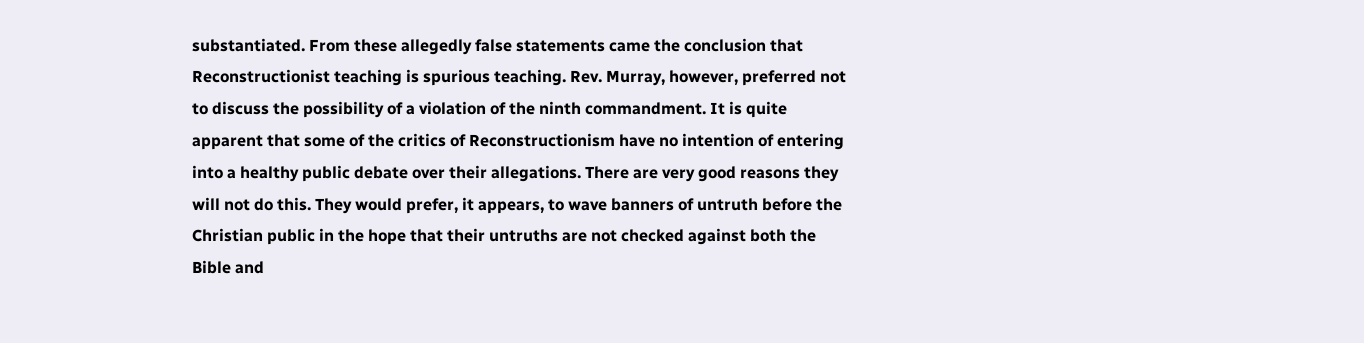substantiated. From these allegedly false statements came the conclusion that Reconstructionist teaching is spurious teaching. Rev. Murray, however, preferred not to discuss the possibility of a violation of the ninth commandment. It is quite apparent that some of the critics of Reconstructionism have no intention of entering into a healthy public debate over their allegations. There are very good reasons they will not do this. They would prefer, it appears, to wave banners of untruth before the Christian public in the hope that their untruths are not checked against both the Bible and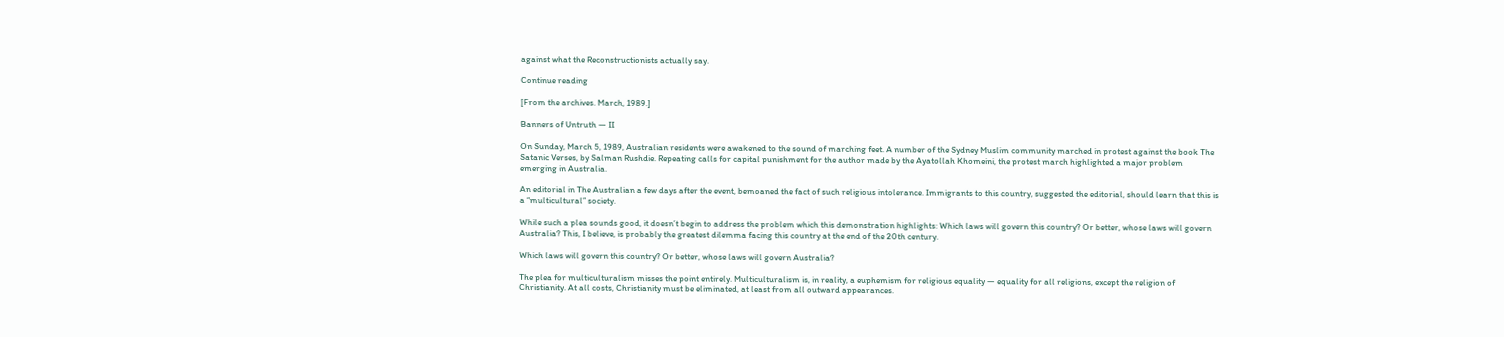against what the Reconstructionists actually say.

Continue reading

[From the archives. March, 1989.]

Banners of Untruth — II

On Sunday, March 5, 1989, Australian residents were awakened to the sound of marching feet. A number of the Sydney Muslim community marched in protest against the book The Satanic Verses, by Salman Rushdie. Repeating calls for capital punishment for the author made by the Ayatollah Khomeini, the protest march highlighted a major problem emerging in Australia.

An editorial in The Australian a few days after the event, bemoaned the fact of such religious intolerance. Immigrants to this country, suggested the editorial, should learn that this is a “multicultural” society.

While such a plea sounds good, it doesn’t begin to address the problem which this demonstration highlights: Which laws will govern this country? Or better, whose laws will govern Australia? This, I believe, is probably the greatest dilemma facing this country at the end of the 20th century.

Which laws will govern this country? Or better, whose laws will govern Australia?

The plea for multiculturalism misses the point entirely. Multiculturalism is, in reality, a euphemism for religious equality — equality for all religions, except the religion of Christianity. At all costs, Christianity must be eliminated, at least from all outward appearances.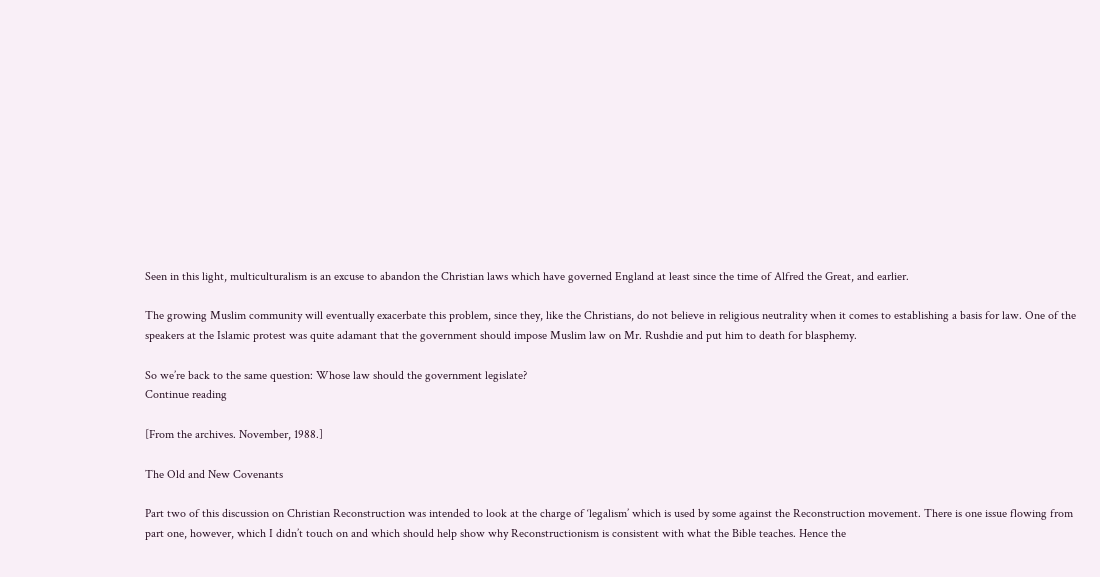Seen in this light, multiculturalism is an excuse to abandon the Christian laws which have governed England at least since the time of Alfred the Great, and earlier.

The growing Muslim community will eventually exacerbate this problem, since they, like the Christians, do not believe in religious neutrality when it comes to establishing a basis for law. One of the speakers at the Islamic protest was quite adamant that the government should impose Muslim law on Mr. Rushdie and put him to death for blasphemy.

So we’re back to the same question: Whose law should the government legislate?
Continue reading

[From the archives. November, 1988.]

The Old and New Covenants

Part two of this discussion on Christian Reconstruction was intended to look at the charge of ‘legalism’ which is used by some against the Reconstruction movement. There is one issue flowing from part one, however, which I didn’t touch on and which should help show why Reconstructionism is consistent with what the Bible teaches. Hence the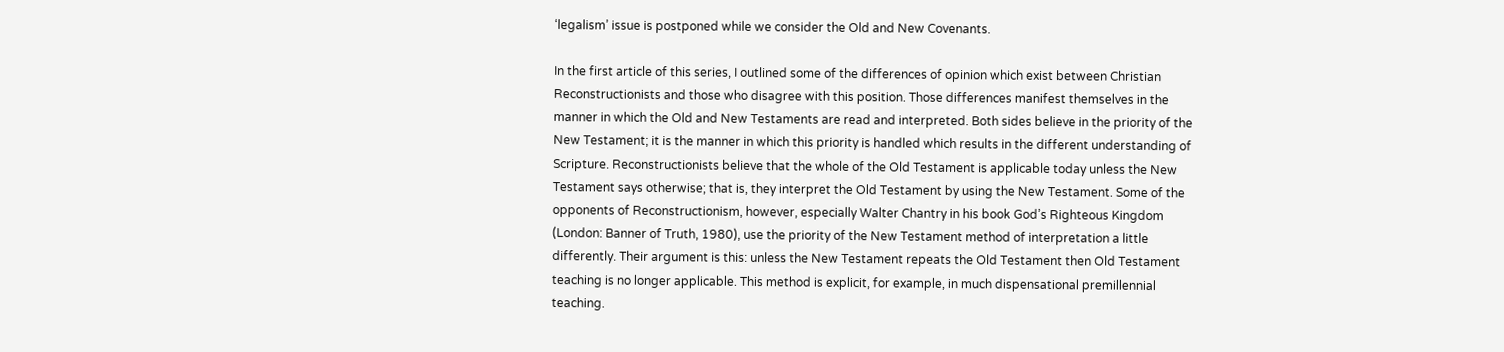‘legalism’ issue is postponed while we consider the Old and New Covenants.

In the first article of this series, I outlined some of the differences of opinion which exist between Christian Reconstructionists and those who disagree with this position. Those differences manifest themselves in the manner in which the Old and New Testaments are read and interpreted. Both sides believe in the priority of the New Testament; it is the manner in which this priority is handled which results in the different understanding of Scripture. Reconstructionists believe that the whole of the Old Testament is applicable today unless the New Testament says otherwise; that is, they interpret the Old Testament by using the New Testament. Some of the opponents of Reconstructionism, however, especially Walter Chantry in his book God’s Righteous Kingdom (London: Banner of Truth, 1980), use the priority of the New Testament method of interpretation a little differently. Their argument is this: unless the New Testament repeats the Old Testament then Old Testament teaching is no longer applicable. This method is explicit, for example, in much dispensational premillennial teaching.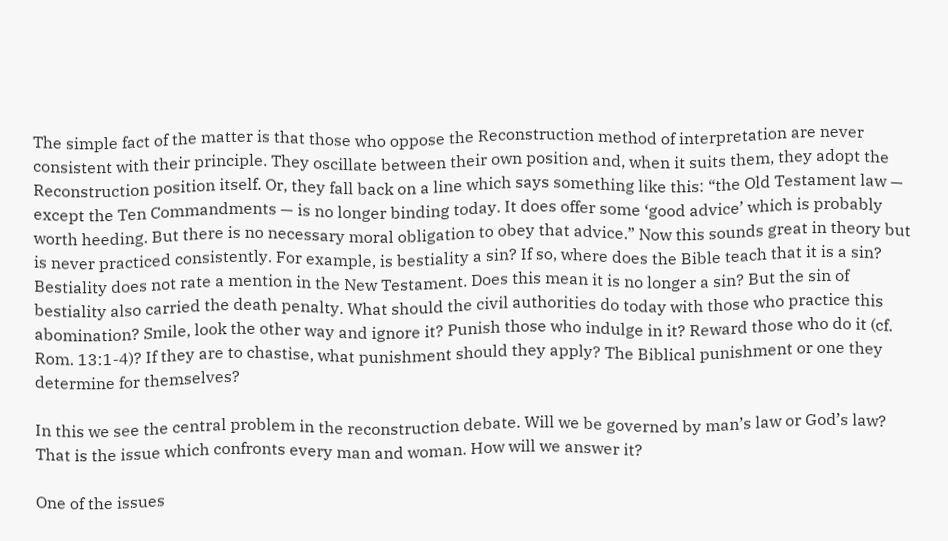The simple fact of the matter is that those who oppose the Reconstruction method of interpretation are never consistent with their principle. They oscillate between their own position and, when it suits them, they adopt the Reconstruction position itself. Or, they fall back on a line which says something like this: “the Old Testament law — except the Ten Commandments — is no longer binding today. It does offer some ‘good advice’ which is probably worth heeding. But there is no necessary moral obligation to obey that advice.” Now this sounds great in theory but is never practiced consistently. For example, is bestiality a sin? If so, where does the Bible teach that it is a sin? Bestiality does not rate a mention in the New Testament. Does this mean it is no longer a sin? But the sin of bestiality also carried the death penalty. What should the civil authorities do today with those who practice this abomination? Smile, look the other way and ignore it? Punish those who indulge in it? Reward those who do it (cf. Rom. 13:1-4)? If they are to chastise, what punishment should they apply? The Biblical punishment or one they determine for themselves?

In this we see the central problem in the reconstruction debate. Will we be governed by man’s law or God’s law? That is the issue which confronts every man and woman. How will we answer it?

One of the issues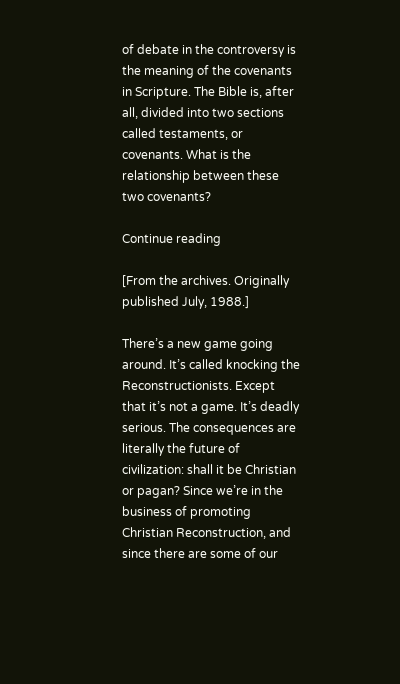of debate in the controversy is the meaning of the covenants in Scripture. The Bible is, after all, divided into two sections called testaments, or covenants. What is the relationship between these two covenants?

Continue reading

[From the archives. Originally published July, 1988.]

There’s a new game going around. It’s called knocking the Reconstructionists. Except that it’s not a game. It’s deadly serious. The consequences are literally the future of civilization: shall it be Christian or pagan? Since we’re in the business of promoting Christian Reconstruction, and since there are some of our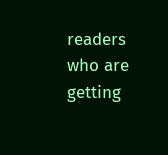readers who are getting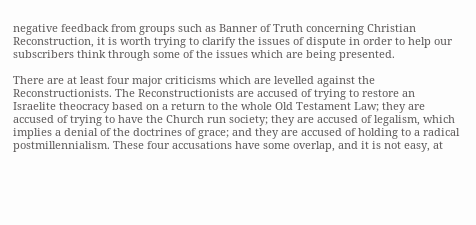negative feedback from groups such as Banner of Truth concerning Christian Reconstruction, it is worth trying to clarify the issues of dispute in order to help our subscribers think through some of the issues which are being presented.

There are at least four major criticisms which are levelled against the Reconstructionists. The Reconstructionists are accused of trying to restore an Israelite theocracy based on a return to the whole Old Testament Law; they are accused of trying to have the Church run society; they are accused of legalism, which implies a denial of the doctrines of grace; and they are accused of holding to a radical postmillennialism. These four accusations have some overlap, and it is not easy, at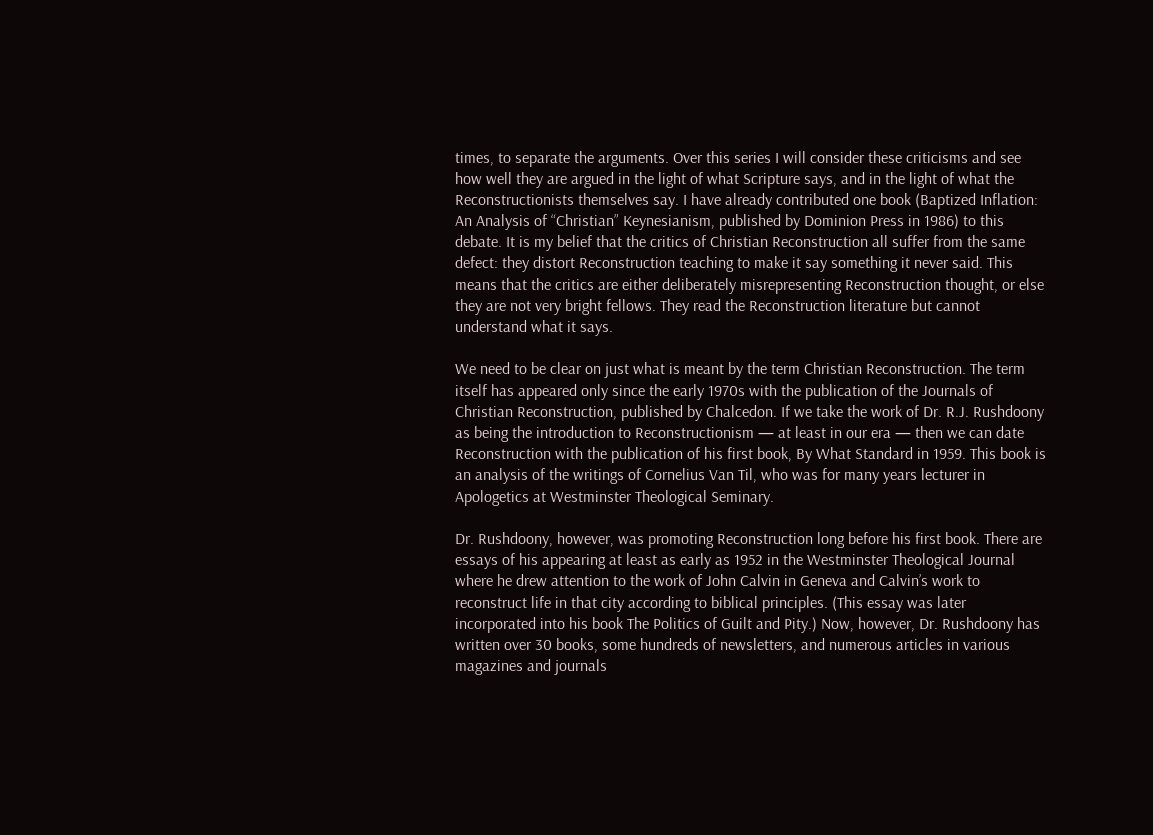times, to separate the arguments. Over this series I will consider these criticisms and see how well they are argued in the light of what Scripture says, and in the light of what the Reconstructionists themselves say. I have already contributed one book (Baptized Inflation: An Analysis of “Christian” Keynesianism, published by Dominion Press in 1986) to this debate. It is my belief that the critics of Christian Reconstruction all suffer from the same defect: they distort Reconstruction teaching to make it say something it never said. This means that the critics are either deliberately misrepresenting Reconstruction thought, or else they are not very bright fellows. They read the Reconstruction literature but cannot understand what it says.

We need to be clear on just what is meant by the term Christian Reconstruction. The term itself has appeared only since the early 1970s with the publication of the Journals of Christian Reconstruction, published by Chalcedon. If we take the work of Dr. R.J. Rushdoony as being the introduction to Reconstructionism — at least in our era — then we can date Reconstruction with the publication of his first book, By What Standard in 1959. This book is an analysis of the writings of Cornelius Van Til, who was for many years lecturer in Apologetics at Westminster Theological Seminary.

Dr. Rushdoony, however, was promoting Reconstruction long before his first book. There are essays of his appearing at least as early as 1952 in the Westminster Theological Journal where he drew attention to the work of John Calvin in Geneva and Calvin’s work to reconstruct life in that city according to biblical principles. (This essay was later incorporated into his book The Politics of Guilt and Pity.) Now, however, Dr. Rushdoony has written over 30 books, some hundreds of newsletters, and numerous articles in various magazines and journals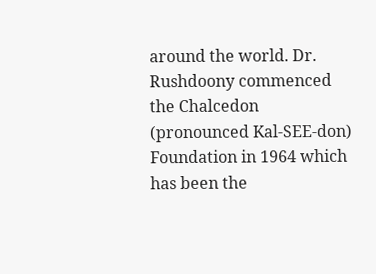around the world. Dr. Rushdoony commenced the Chalcedon (pronounced Kal-SEE-don) Foundation in 1964 which has been the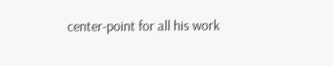center-point for all his work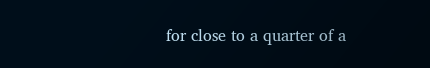for close to a quarter of a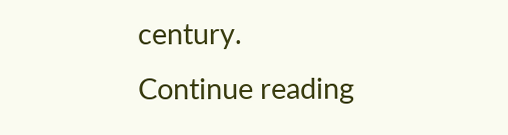century.
Continue reading